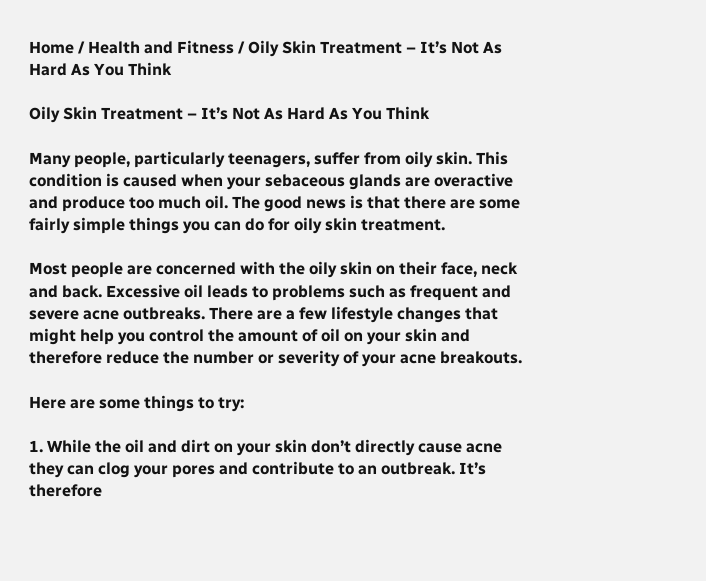Home / Health and Fitness / Oily Skin Treatment – It’s Not As Hard As You Think

Oily Skin Treatment – It’s Not As Hard As You Think

Many people, particularly teenagers, suffer from oily skin. This condition is caused when your sebaceous glands are overactive and produce too much oil. The good news is that there are some fairly simple things you can do for oily skin treatment.

Most people are concerned with the oily skin on their face, neck and back. Excessive oil leads to problems such as frequent and severe acne outbreaks. There are a few lifestyle changes that might help you control the amount of oil on your skin and therefore reduce the number or severity of your acne breakouts.

Here are some things to try:

1. While the oil and dirt on your skin don’t directly cause acne they can clog your pores and contribute to an outbreak. It’s therefore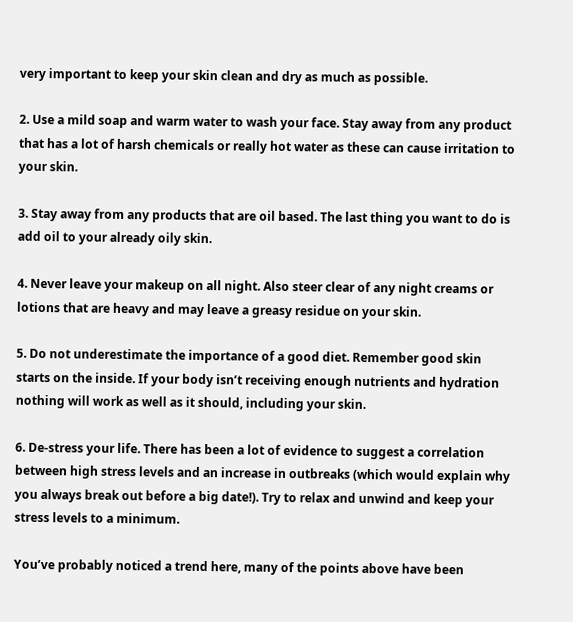very important to keep your skin clean and dry as much as possible.

2. Use a mild soap and warm water to wash your face. Stay away from any product that has a lot of harsh chemicals or really hot water as these can cause irritation to your skin.

3. Stay away from any products that are oil based. The last thing you want to do is add oil to your already oily skin.

4. Never leave your makeup on all night. Also steer clear of any night creams or lotions that are heavy and may leave a greasy residue on your skin.

5. Do not underestimate the importance of a good diet. Remember good skin starts on the inside. If your body isn’t receiving enough nutrients and hydration nothing will work as well as it should, including your skin.

6. De-stress your life. There has been a lot of evidence to suggest a correlation between high stress levels and an increase in outbreaks (which would explain why you always break out before a big date!). Try to relax and unwind and keep your stress levels to a minimum.

You’ve probably noticed a trend here, many of the points above have been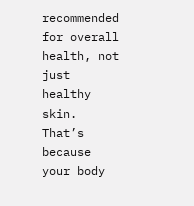recommended for overall health, not just healthy skin. That’s because your body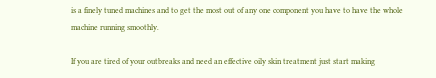is a finely tuned machines and to get the most out of any one component you have to have the whole machine running smoothly.

If you are tired of your outbreaks and need an effective oily skin treatment just start making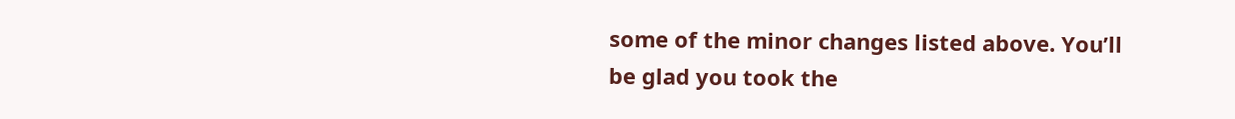some of the minor changes listed above. You’ll be glad you took the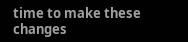time to make these changes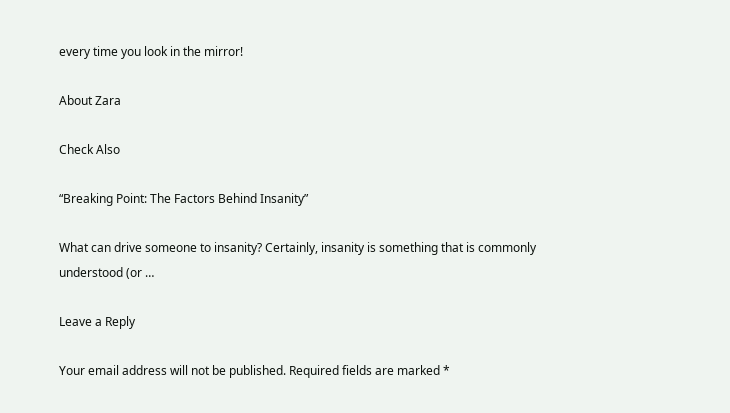every time you look in the mirror!

About Zara

Check Also

“Breaking Point: The Factors Behind Insanity”

What can drive someone to insanity? Certainly, insanity is something that is commonly understood (or …

Leave a Reply

Your email address will not be published. Required fields are marked *